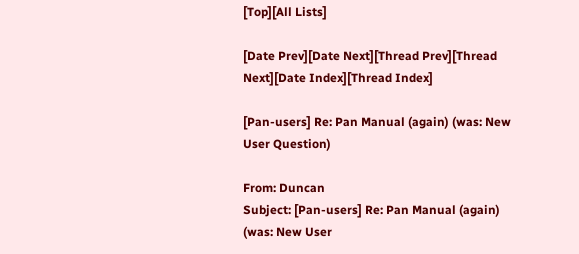[Top][All Lists]

[Date Prev][Date Next][Thread Prev][Thread Next][Date Index][Thread Index]

[Pan-users] Re: Pan Manual (again) (was: New User Question)

From: Duncan
Subject: [Pan-users] Re: Pan Manual (again) (was: New User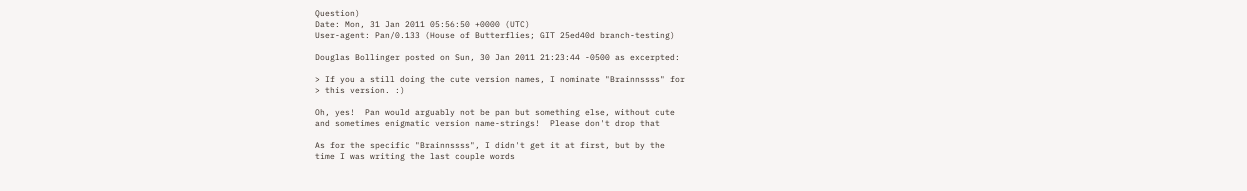Question)
Date: Mon, 31 Jan 2011 05:56:50 +0000 (UTC)
User-agent: Pan/0.133 (House of Butterflies; GIT 25ed40d branch-testing)

Douglas Bollinger posted on Sun, 30 Jan 2011 21:23:44 -0500 as excerpted:

> If you a still doing the cute version names, I nominate "Brainnssss" for
> this version. :)

Oh, yes!  Pan would arguably not be pan but something else, without cute
and sometimes enigmatic version name-strings!  Please don't drop that

As for the specific "Brainnssss", I didn't get it at first, but by the
time I was writing the last couple words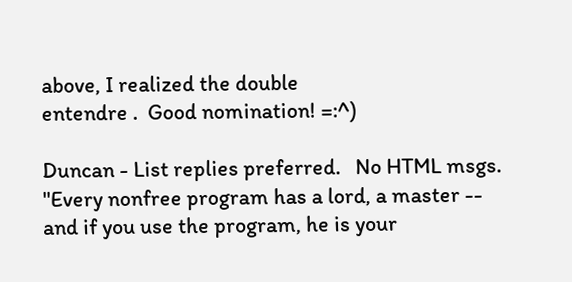above, I realized the double
entendre .  Good nomination! =:^)

Duncan - List replies preferred.   No HTML msgs.
"Every nonfree program has a lord, a master --
and if you use the program, he is your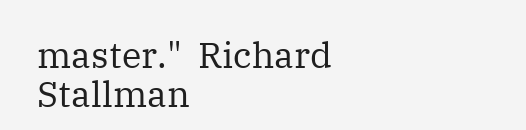master."  Richard Stallman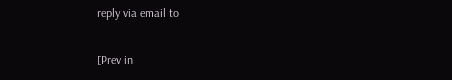reply via email to

[Prev in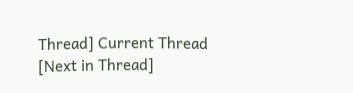Thread] Current Thread [Next in Thread]